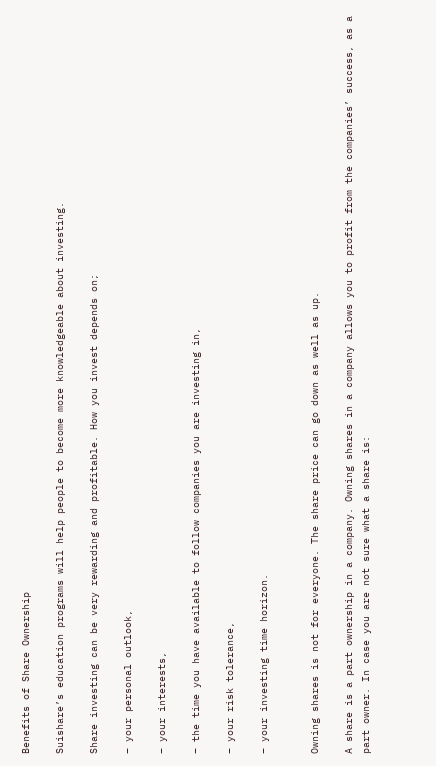Benefits of Share Ownership

Suishare’s education programs will help people to become more knowledgeable about investing.

Share investing can be very rewarding and profitable. How you invest depends on;

– your personal outlook,

– your interests,

– the time you have available to follow companies you are investing in,

– your risk tolerance,

– your investing time horizon.


Owning shares is not for everyone. The share price can go down as well as up.

A share is a part ownership in a company. Owning shares in a company allows you to profit from the companies’ success, as a part owner. In case you are not sure what a share is: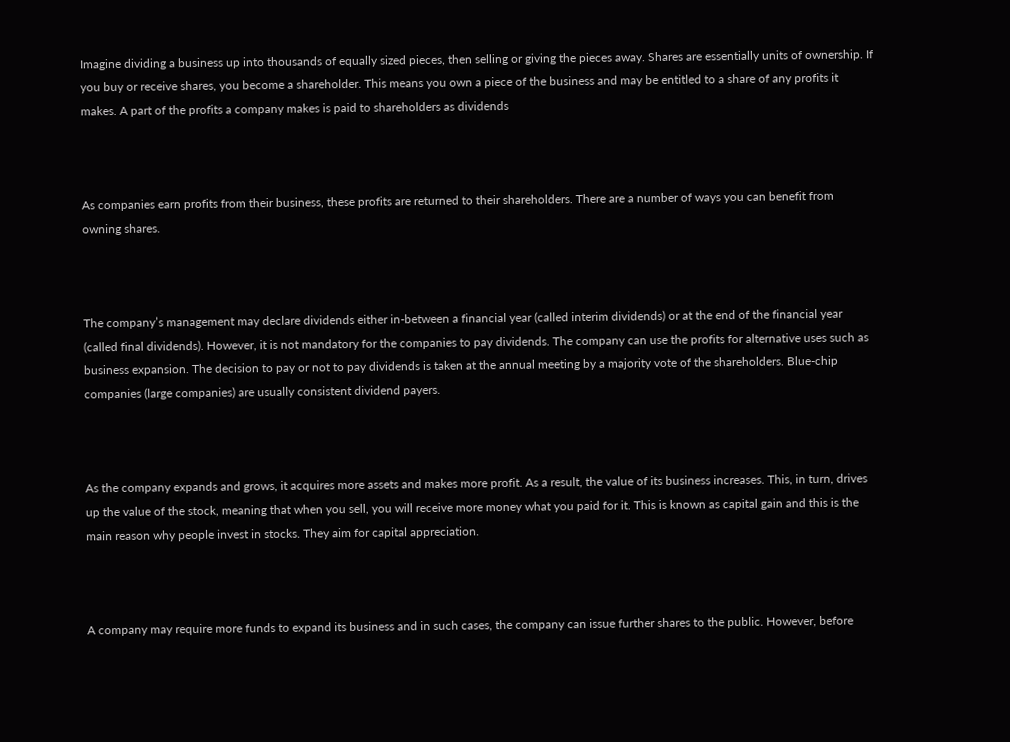Imagine dividing a business up into thousands of equally sized pieces, then selling or giving the pieces away. Shares are essentially units of ownership. If you buy or receive shares, you become a shareholder. This means you own a piece of the business and may be entitled to a share of any profits it makes. A part of the profits a company makes is paid to shareholders as dividends



As companies earn profits from their business, these profits are returned to their shareholders. There are a number of ways you can benefit from owning shares.



The company’s management may declare dividends either in-between a financial year (called interim dividends) or at the end of the financial year (called final dividends). However, it is not mandatory for the companies to pay dividends. The company can use the profits for alternative uses such as business expansion. The decision to pay or not to pay dividends is taken at the annual meeting by a majority vote of the shareholders. Blue-chip companies (large companies) are usually consistent dividend payers.



As the company expands and grows, it acquires more assets and makes more profit. As a result, the value of its business increases. This, in turn, drives up the value of the stock, meaning that when you sell, you will receive more money what you paid for it. This is known as capital gain and this is the main reason why people invest in stocks. They aim for capital appreciation.



A company may require more funds to expand its business and in such cases, the company can issue further shares to the public. However, before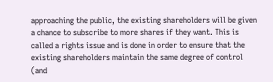approaching the public, the existing shareholders will be given a chance to subscribe to more shares if they want. This is called a rights issue and is done in order to ensure that the existing shareholders maintain the same degree of control (and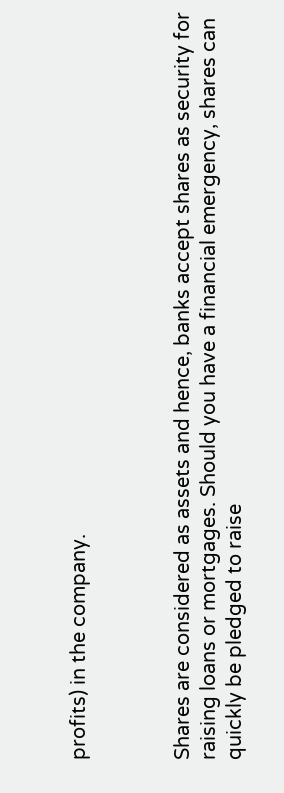profits) in the company.



Shares are considered as assets and hence, banks accept shares as security for raising loans or mortgages. Should you have a financial emergency, shares can quickly be pledged to raise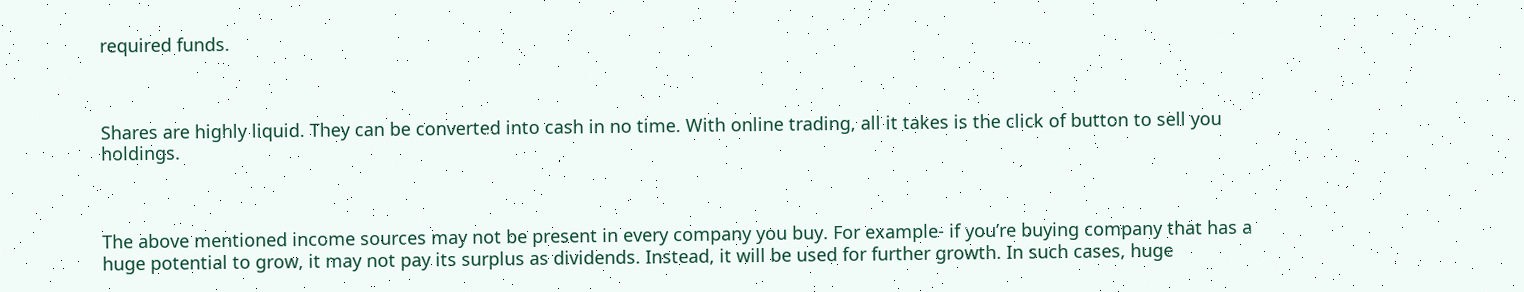required funds.



Shares are highly liquid. They can be converted into cash in no time. With online trading, all it takes is the click of button to sell you holdings.



The above mentioned income sources may not be present in every company you buy. For example- if you’re buying company that has a huge potential to grow, it may not pay its surplus as dividends. Instead, it will be used for further growth. In such cases, huge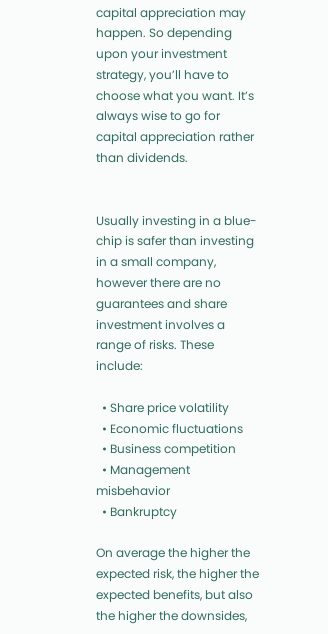capital appreciation may happen. So depending upon your investment strategy, you’ll have to choose what you want. It’s always wise to go for capital appreciation rather than dividends.


Usually investing in a blue-chip is safer than investing in a small company, however there are no guarantees and share investment involves a range of risks. These include:

  • Share price volatility
  • Economic fluctuations
  • Business competition
  • Management misbehavior
  • Bankruptcy

On average the higher the expected risk, the higher the expected benefits, but also the higher the downsides,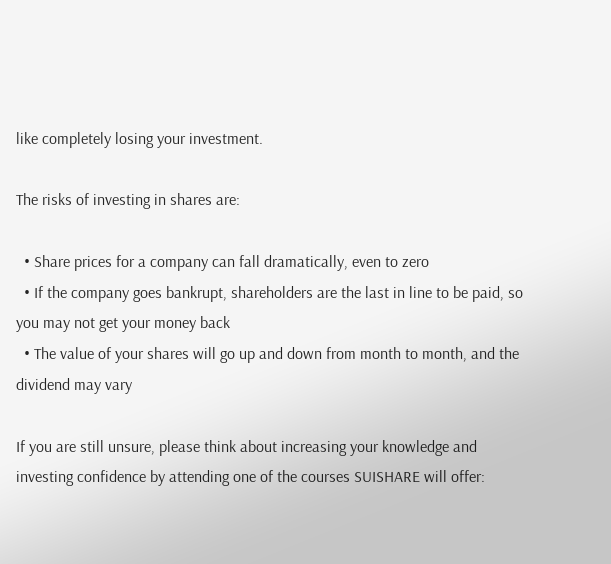like completely losing your investment.

The risks of investing in shares are:

  • Share prices for a company can fall dramatically, even to zero
  • If the company goes bankrupt, shareholders are the last in line to be paid, so you may not get your money back
  • The value of your shares will go up and down from month to month, and the dividend may vary

If you are still unsure, please think about increasing your knowledge and investing confidence by attending one of the courses SUISHARE will offer: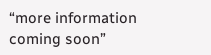“more information coming soon”